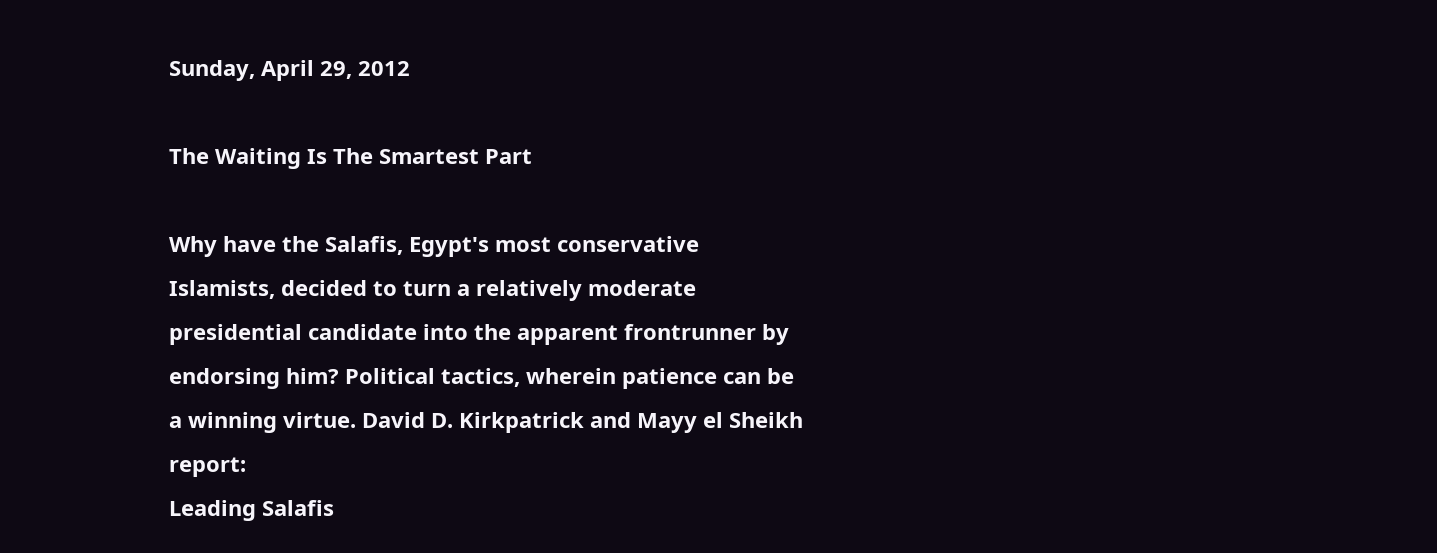Sunday, April 29, 2012

The Waiting Is The Smartest Part

Why have the Salafis, Egypt's most conservative Islamists, decided to turn a relatively moderate presidential candidate into the apparent frontrunner by endorsing him? Political tactics, wherein patience can be a winning virtue. David D. Kirkpatrick and Mayy el Sheikh report:
Leading Salafis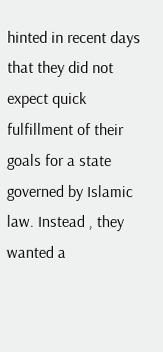hinted in recent days that they did not expect quick fulfillment of their goals for a state governed by Islamic law. Instead , they wanted a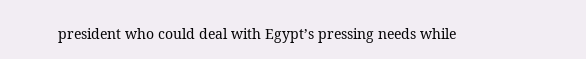president who could deal with Egypt’s pressing needs while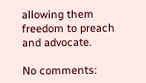allowing them freedom to preach and advocate.

No comments: